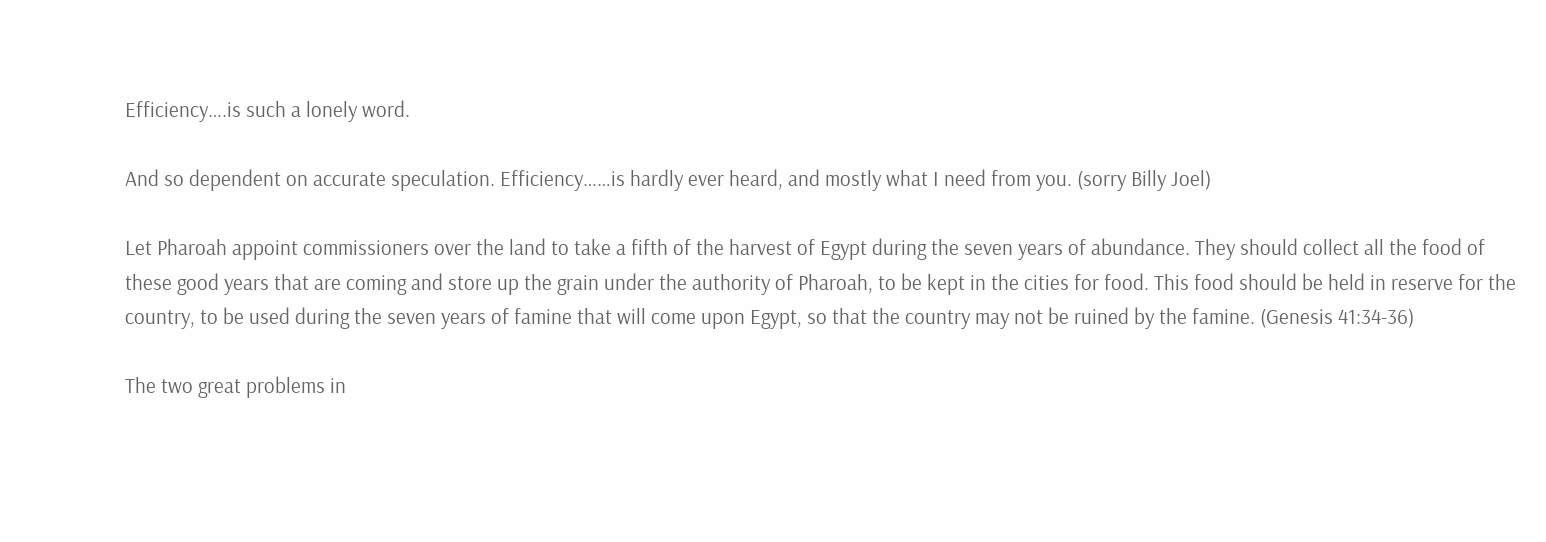Efficiency….is such a lonely word.

And so dependent on accurate speculation. Efficiency……is hardly ever heard, and mostly what I need from you. (sorry Billy Joel)

Let Pharoah appoint commissioners over the land to take a fifth of the harvest of Egypt during the seven years of abundance. They should collect all the food of these good years that are coming and store up the grain under the authority of Pharoah, to be kept in the cities for food. This food should be held in reserve for the country, to be used during the seven years of famine that will come upon Egypt, so that the country may not be ruined by the famine. (Genesis 41:34-36)

The two great problems in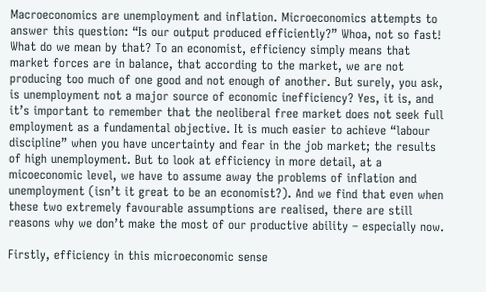Macroeconomics are unemployment and inflation. Microeconomics attempts to answer this question: “Is our output produced efficiently?” Whoa, not so fast! What do we mean by that? To an economist, efficiency simply means that market forces are in balance, that according to the market, we are not producing too much of one good and not enough of another. But surely, you ask, is unemployment not a major source of economic inefficiency? Yes, it is, and it’s important to remember that the neoliberal free market does not seek full employment as a fundamental objective. It is much easier to achieve “labour discipline” when you have uncertainty and fear in the job market; the results of high unemployment. But to look at efficiency in more detail, at a micoeconomic level, we have to assume away the problems of inflation and unemployment (isn’t it great to be an economist?). And we find that even when these two extremely favourable assumptions are realised, there are still reasons why we don’t make the most of our productive ability – especially now.

Firstly, efficiency in this microeconomic sense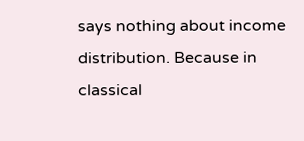says nothing about income distribution. Because in classical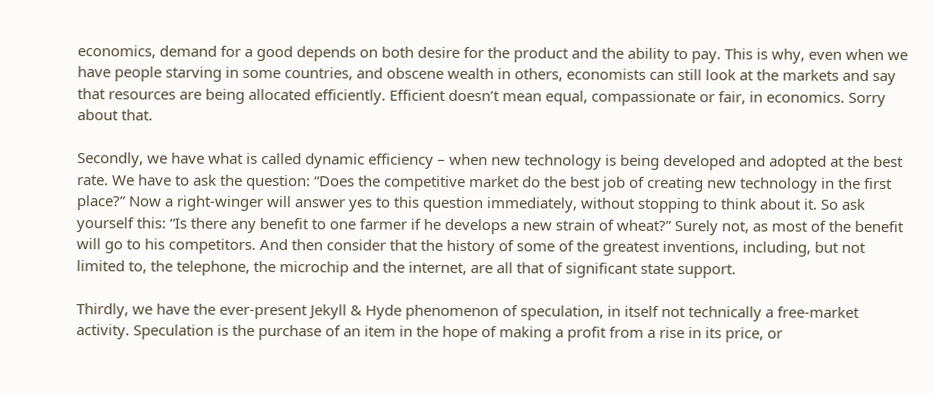economics, demand for a good depends on both desire for the product and the ability to pay. This is why, even when we have people starving in some countries, and obscene wealth in others, economists can still look at the markets and say that resources are being allocated efficiently. Efficient doesn’t mean equal, compassionate or fair, in economics. Sorry about that.

Secondly, we have what is called dynamic efficiency – when new technology is being developed and adopted at the best rate. We have to ask the question: “Does the competitive market do the best job of creating new technology in the first place?” Now a right-winger will answer yes to this question immediately, without stopping to think about it. So ask yourself this: “Is there any benefit to one farmer if he develops a new strain of wheat?” Surely not, as most of the benefit will go to his competitors. And then consider that the history of some of the greatest inventions, including, but not limited to, the telephone, the microchip and the internet, are all that of significant state support.

Thirdly, we have the ever-present Jekyll & Hyde phenomenon of speculation, in itself not technically a free-market activity. Speculation is the purchase of an item in the hope of making a profit from a rise in its price, or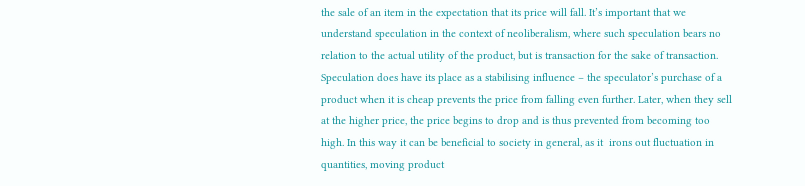the sale of an item in the expectation that its price will fall. It’s important that we understand speculation in the context of neoliberalism, where such speculation bears no relation to the actual utility of the product, but is transaction for the sake of transaction. Speculation does have its place as a stabilising influence – the speculator’s purchase of a product when it is cheap prevents the price from falling even further. Later, when they sell at the higher price, the price begins to drop and is thus prevented from becoming too high. In this way it can be beneficial to society in general, as it  irons out fluctuation in quantities, moving product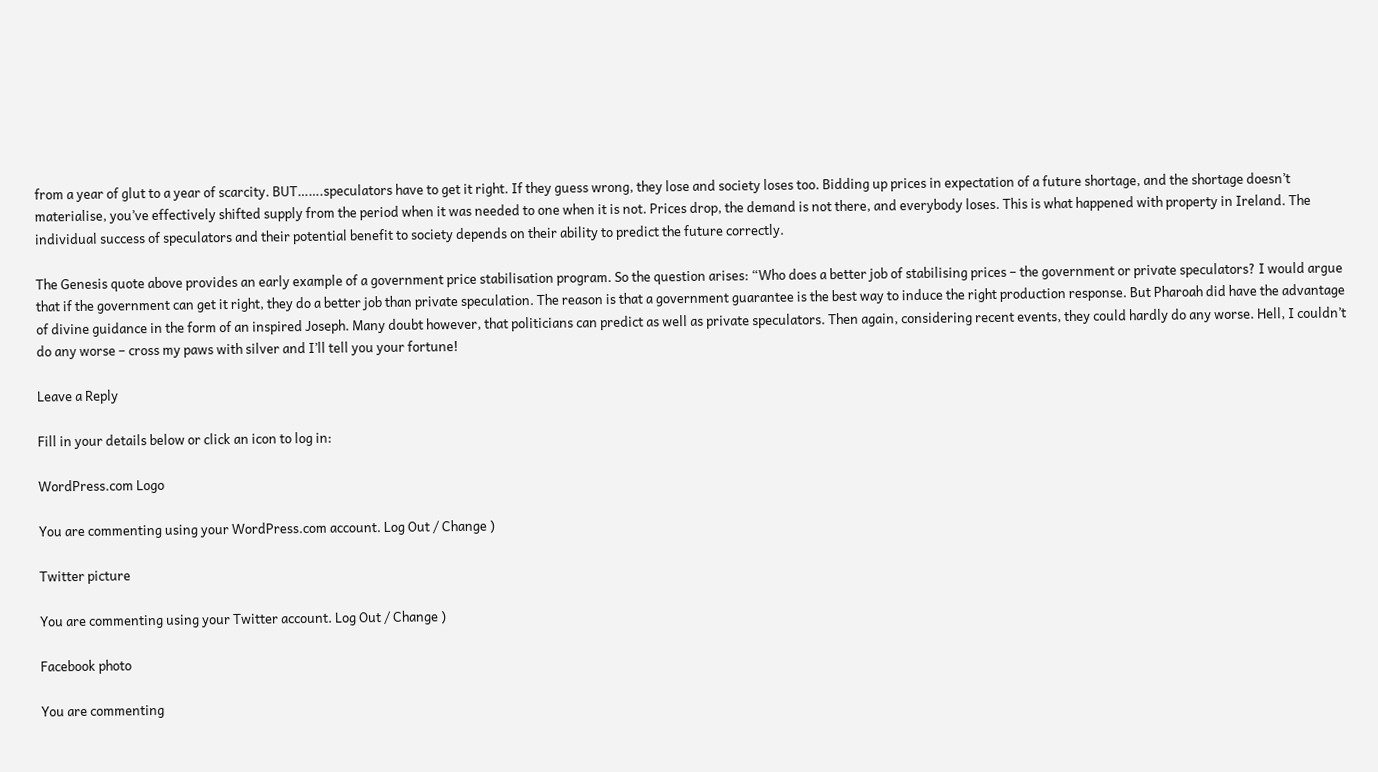from a year of glut to a year of scarcity. BUT…….speculators have to get it right. If they guess wrong, they lose and society loses too. Bidding up prices in expectation of a future shortage, and the shortage doesn’t materialise, you’ve effectively shifted supply from the period when it was needed to one when it is not. Prices drop, the demand is not there, and everybody loses. This is what happened with property in Ireland. The individual success of speculators and their potential benefit to society depends on their ability to predict the future correctly.

The Genesis quote above provides an early example of a government price stabilisation program. So the question arises: “Who does a better job of stabilising prices – the government or private speculators? I would argue that if the government can get it right, they do a better job than private speculation. The reason is that a government guarantee is the best way to induce the right production response. But Pharoah did have the advantage of divine guidance in the form of an inspired Joseph. Many doubt however, that politicians can predict as well as private speculators. Then again, considering recent events, they could hardly do any worse. Hell, I couldn’t do any worse – cross my paws with silver and I’ll tell you your fortune!

Leave a Reply

Fill in your details below or click an icon to log in:

WordPress.com Logo

You are commenting using your WordPress.com account. Log Out / Change )

Twitter picture

You are commenting using your Twitter account. Log Out / Change )

Facebook photo

You are commenting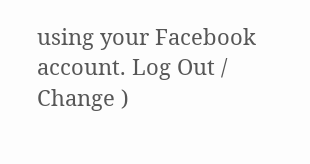using your Facebook account. Log Out / Change )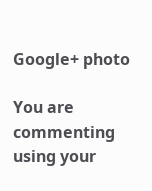Google+ photo

You are commenting using your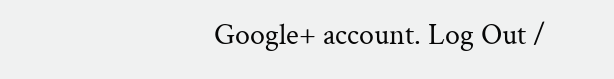Google+ account. Log Out /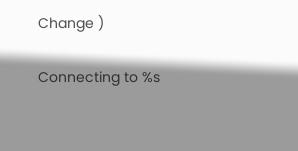Change )

Connecting to %s